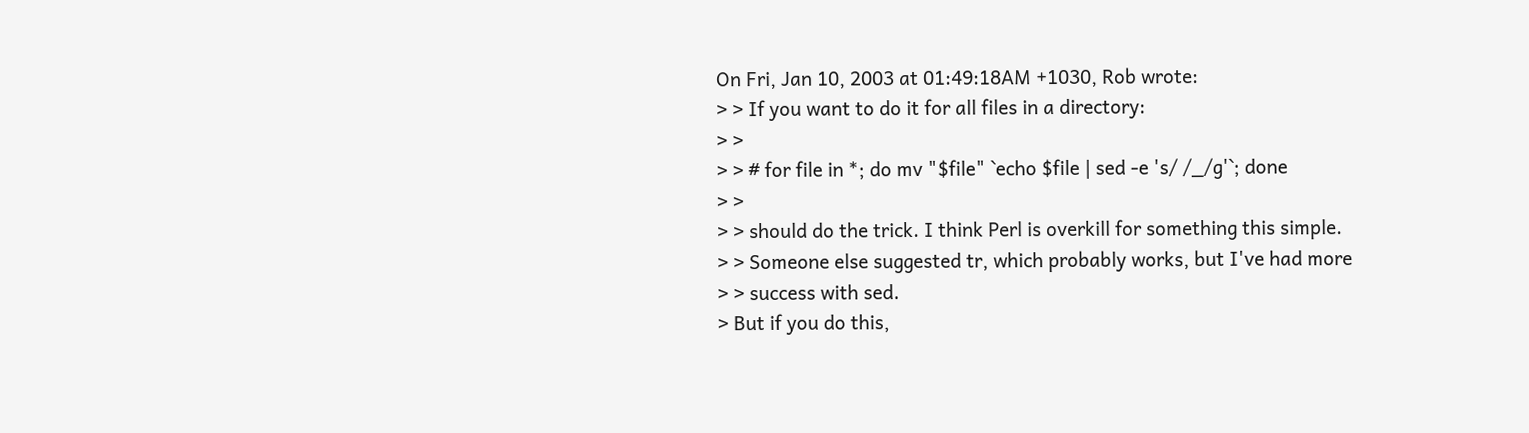On Fri, Jan 10, 2003 at 01:49:18AM +1030, Rob wrote:
> > If you want to do it for all files in a directory:
> >
> > # for file in *; do mv "$file" `echo $file | sed -e 's/ /_/g'`; done
> >
> > should do the trick. I think Perl is overkill for something this simple.
> > Someone else suggested tr, which probably works, but I've had more
> > success with sed.
> But if you do this,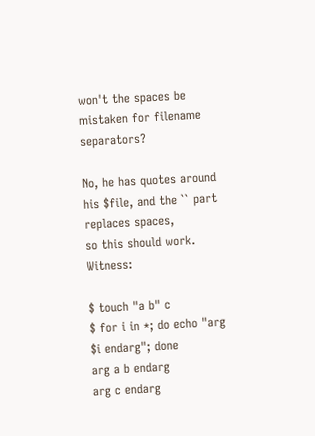won't the spaces be mistaken for filename separators?

No, he has quotes around his $file, and the `` part replaces spaces,
so this should work. Witness:

$ touch "a b" c
$ for i in *; do echo "arg $i endarg"; done
arg a b endarg
arg c endarg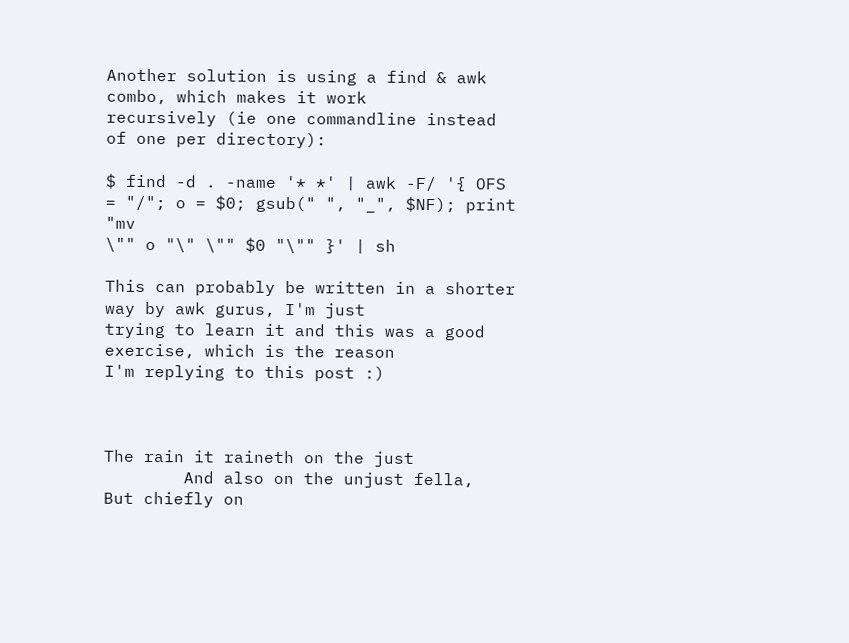Another solution is using a find & awk combo, which makes it work
recursively (ie one commandline instead of one per directory):

$ find -d . -name '* *' | awk -F/ '{ OFS = "/"; o = $0; gsub(" ", "_", $NF); print "mv
\"" o "\" \"" $0 "\"" }' | sh

This can probably be written in a shorter way by awk gurus, I'm just
trying to learn it and this was a good exercise, which is the reason
I'm replying to this post :)



The rain it raineth on the just
        And also on the unjust fella,
But chiefly on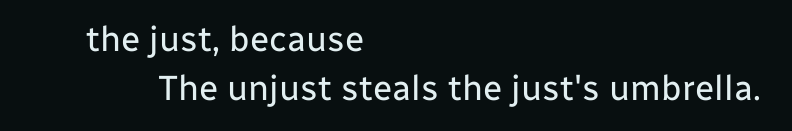the just, because
        The unjust steals the just's umbrella.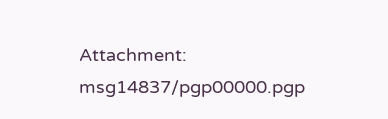Attachment: msg14837/pgp00000.pgp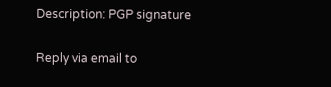Description: PGP signature

Reply via email to